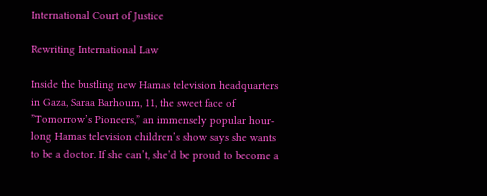International Court of Justice

Rewriting International Law

Inside the bustling new Hamas television headquarters in Gaza, Saraa Barhoum, 11, the sweet face of ”Tomorrow’s Pioneers,” an immensely popular hour-long Hamas television children’s show says she wants to be a doctor. If she can’t, she’d be proud to become a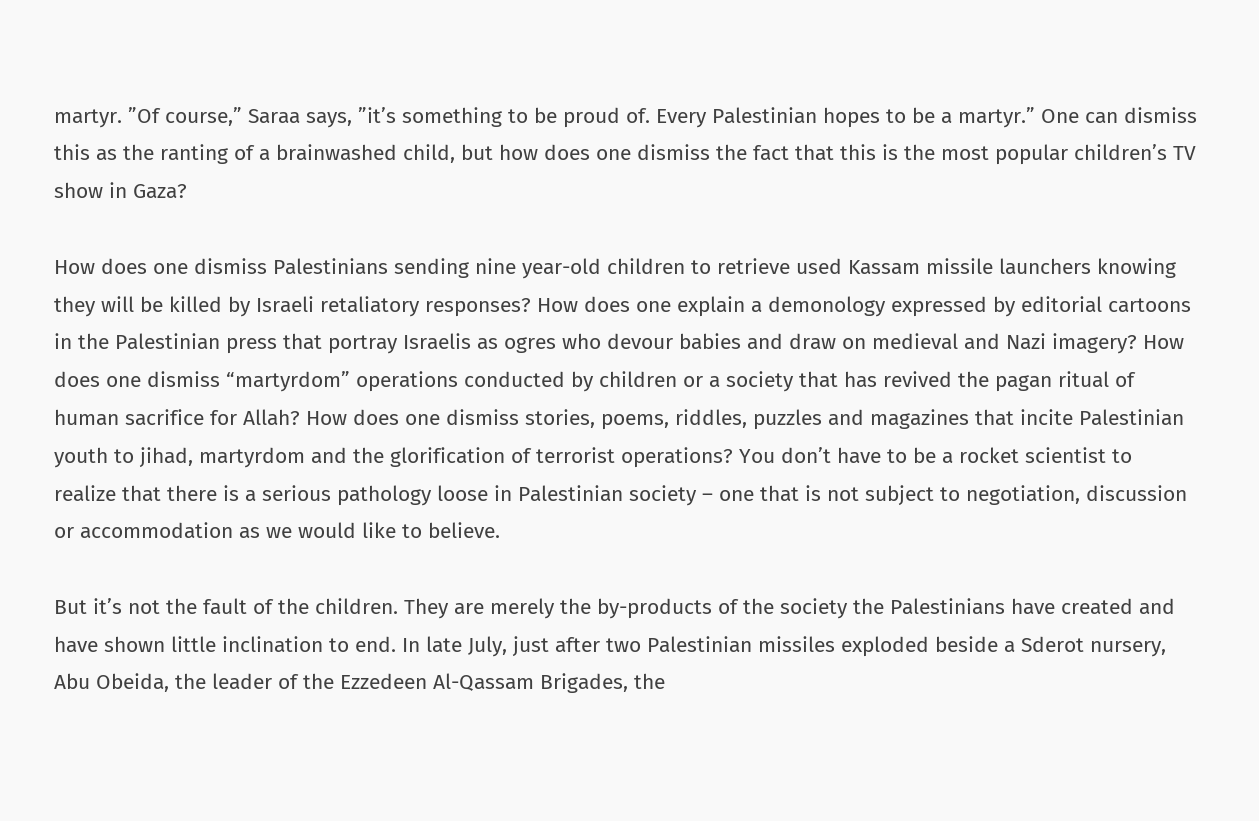martyr. ”Of course,” Saraa says, ”it’s something to be proud of. Every Palestinian hopes to be a martyr.” One can dismiss this as the ranting of a brainwashed child, but how does one dismiss the fact that this is the most popular children’s TV show in Gaza?

How does one dismiss Palestinians sending nine year-old children to retrieve used Kassam missile launchers knowing they will be killed by Israeli retaliatory responses? How does one explain a demonology expressed by editorial cartoons in the Palestinian press that portray Israelis as ogres who devour babies and draw on medieval and Nazi imagery? How does one dismiss “martyrdom” operations conducted by children or a society that has revived the pagan ritual of human sacrifice for Allah? How does one dismiss stories, poems, riddles, puzzles and magazines that incite Palestinian youth to jihad, martyrdom and the glorification of terrorist operations? You don’t have to be a rocket scientist to realize that there is a serious pathology loose in Palestinian society – one that is not subject to negotiation, discussion or accommodation as we would like to believe.

But it’s not the fault of the children. They are merely the by-products of the society the Palestinians have created and have shown little inclination to end. In late July, just after two Palestinian missiles exploded beside a Sderot nursery, Abu Obeida, the leader of the Ezzedeen Al-Qassam Brigades, the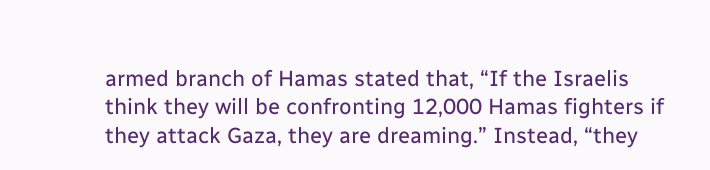armed branch of Hamas stated that, “If the Israelis think they will be confronting 12,000 Hamas fighters if they attack Gaza, they are dreaming.” Instead, “they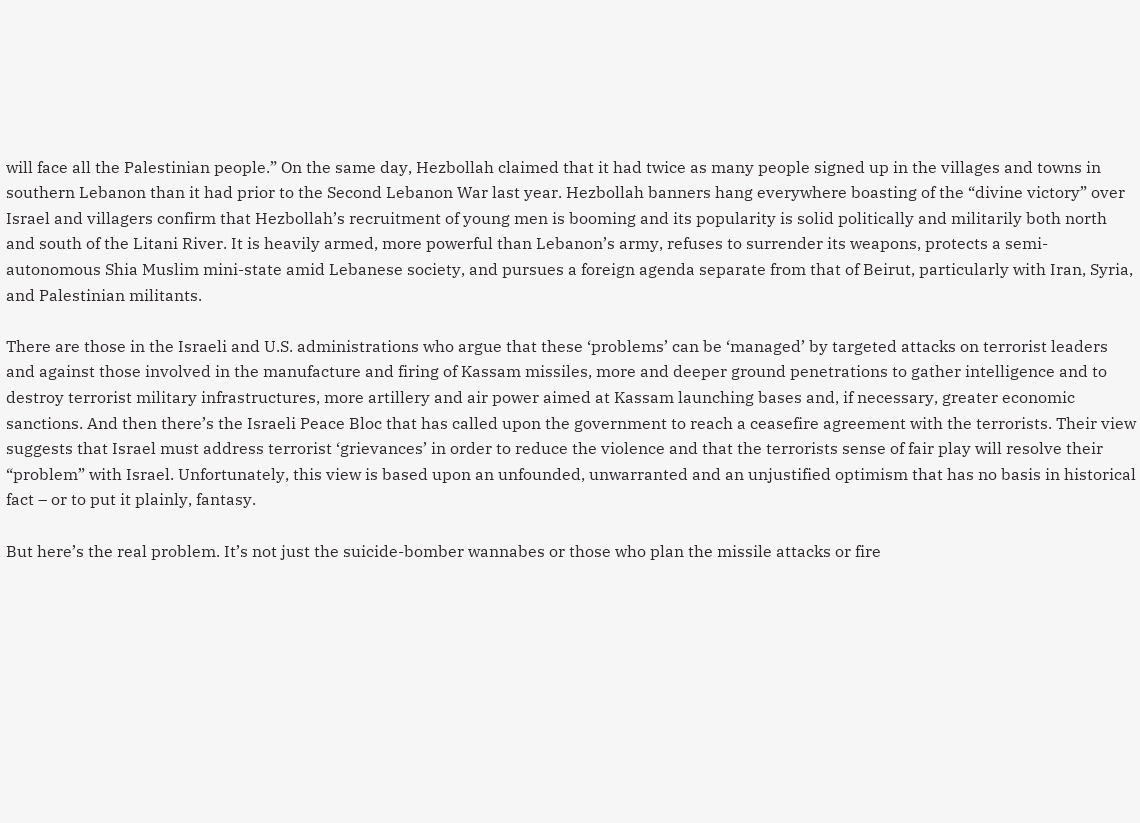will face all the Palestinian people.” On the same day, Hezbollah claimed that it had twice as many people signed up in the villages and towns in southern Lebanon than it had prior to the Second Lebanon War last year. Hezbollah banners hang everywhere boasting of the “divine victory” over Israel and villagers confirm that Hezbollah’s recruitment of young men is booming and its popularity is solid politically and militarily both north and south of the Litani River. It is heavily armed, more powerful than Lebanon’s army, refuses to surrender its weapons, protects a semi-autonomous Shia Muslim mini-state amid Lebanese society, and pursues a foreign agenda separate from that of Beirut, particularly with Iran, Syria, and Palestinian militants.

There are those in the Israeli and U.S. administrations who argue that these ‘problems’ can be ‘managed’ by targeted attacks on terrorist leaders and against those involved in the manufacture and firing of Kassam missiles, more and deeper ground penetrations to gather intelligence and to destroy terrorist military infrastructures, more artillery and air power aimed at Kassam launching bases and, if necessary, greater economic sanctions. And then there’s the Israeli Peace Bloc that has called upon the government to reach a ceasefire agreement with the terrorists. Their view suggests that Israel must address terrorist ‘grievances’ in order to reduce the violence and that the terrorists sense of fair play will resolve their “problem” with Israel. Unfortunately, this view is based upon an unfounded, unwarranted and an unjustified optimism that has no basis in historical fact – or to put it plainly, fantasy.

But here’s the real problem. It’s not just the suicide-bomber wannabes or those who plan the missile attacks or fire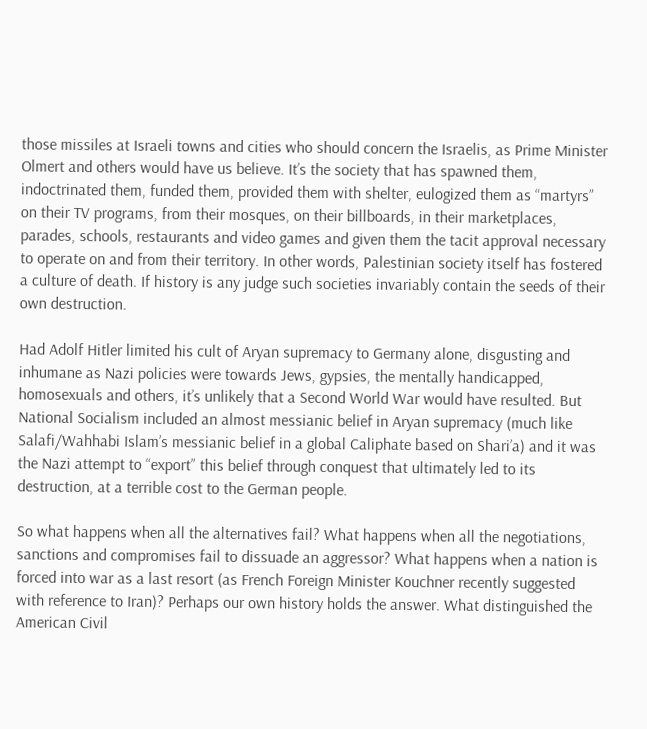those missiles at Israeli towns and cities who should concern the Israelis, as Prime Minister Olmert and others would have us believe. It’s the society that has spawned them, indoctrinated them, funded them, provided them with shelter, eulogized them as “martyrs” on their TV programs, from their mosques, on their billboards, in their marketplaces, parades, schools, restaurants and video games and given them the tacit approval necessary to operate on and from their territory. In other words, Palestinian society itself has fostered a culture of death. If history is any judge such societies invariably contain the seeds of their own destruction.

Had Adolf Hitler limited his cult of Aryan supremacy to Germany alone, disgusting and inhumane as Nazi policies were towards Jews, gypsies, the mentally handicapped, homosexuals and others, it’s unlikely that a Second World War would have resulted. But National Socialism included an almost messianic belief in Aryan supremacy (much like Salafi/Wahhabi Islam’s messianic belief in a global Caliphate based on Shari’a) and it was the Nazi attempt to “export” this belief through conquest that ultimately led to its destruction, at a terrible cost to the German people.

So what happens when all the alternatives fail? What happens when all the negotiations, sanctions and compromises fail to dissuade an aggressor? What happens when a nation is forced into war as a last resort (as French Foreign Minister Kouchner recently suggested with reference to Iran)? Perhaps our own history holds the answer. What distinguished the American Civil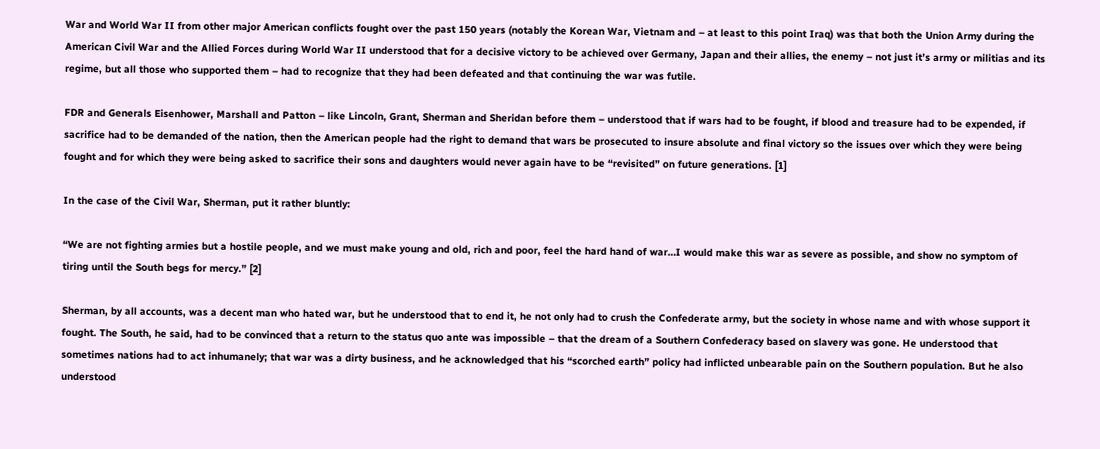War and World War II from other major American conflicts fought over the past 150 years (notably the Korean War, Vietnam and – at least to this point Iraq) was that both the Union Army during the American Civil War and the Allied Forces during World War II understood that for a decisive victory to be achieved over Germany, Japan and their allies, the enemy – not just it’s army or militias and its regime, but all those who supported them – had to recognize that they had been defeated and that continuing the war was futile.

FDR and Generals Eisenhower, Marshall and Patton – like Lincoln, Grant, Sherman and Sheridan before them – understood that if wars had to be fought, if blood and treasure had to be expended, if sacrifice had to be demanded of the nation, then the American people had the right to demand that wars be prosecuted to insure absolute and final victory so the issues over which they were being fought and for which they were being asked to sacrifice their sons and daughters would never again have to be “revisited” on future generations. [1]

In the case of the Civil War, Sherman, put it rather bluntly:

“We are not fighting armies but a hostile people, and we must make young and old, rich and poor, feel the hard hand of war…I would make this war as severe as possible, and show no symptom of tiring until the South begs for mercy.” [2]

Sherman, by all accounts, was a decent man who hated war, but he understood that to end it, he not only had to crush the Confederate army, but the society in whose name and with whose support it fought. The South, he said, had to be convinced that a return to the status quo ante was impossible – that the dream of a Southern Confederacy based on slavery was gone. He understood that sometimes nations had to act inhumanely; that war was a dirty business, and he acknowledged that his “scorched earth” policy had inflicted unbearable pain on the Southern population. But he also understood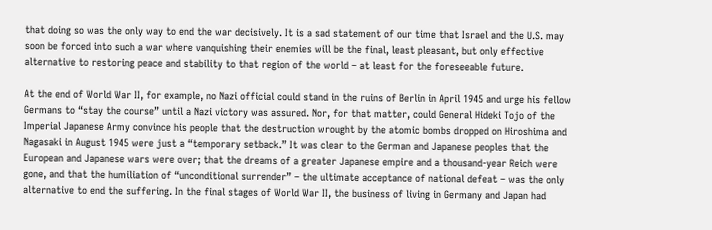that doing so was the only way to end the war decisively. It is a sad statement of our time that Israel and the U.S. may soon be forced into such a war where vanquishing their enemies will be the final, least pleasant, but only effective alternative to restoring peace and stability to that region of the world – at least for the foreseeable future.

At the end of World War II, for example, no Nazi official could stand in the ruins of Berlin in April 1945 and urge his fellow Germans to “stay the course” until a Nazi victory was assured. Nor, for that matter, could General Hideki Tojo of the Imperial Japanese Army convince his people that the destruction wrought by the atomic bombs dropped on Hiroshima and Nagasaki in August 1945 were just a “temporary setback.” It was clear to the German and Japanese peoples that the European and Japanese wars were over; that the dreams of a greater Japanese empire and a thousand-year Reich were gone, and that the humiliation of “unconditional surrender” – the ultimate acceptance of national defeat – was the only alternative to end the suffering. In the final stages of World War II, the business of living in Germany and Japan had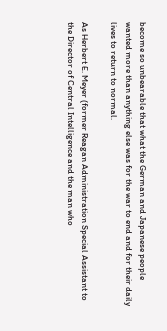become so unbearable that what the German and Japanese people wanted more than anything else was for the war to end and for their daily lives to return to normal.

As Herbert E. Meyer (former Reagan Administration Special Assistant to the Director of Central Intelligence and the man who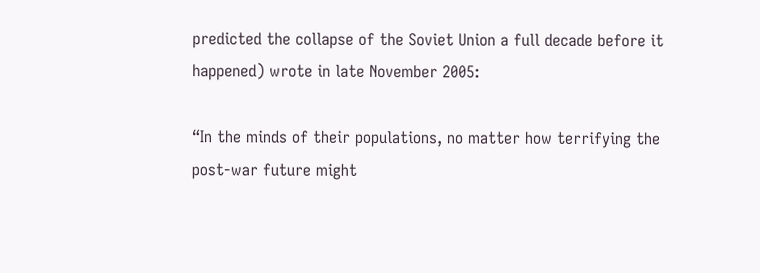predicted the collapse of the Soviet Union a full decade before it happened) wrote in late November 2005:

“In the minds of their populations, no matter how terrifying the post-war future might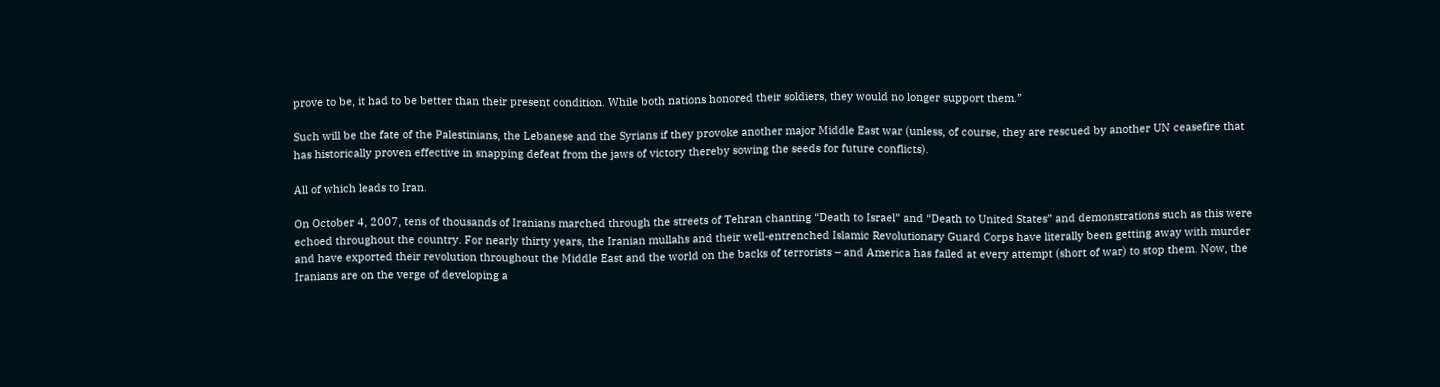prove to be, it had to be better than their present condition. While both nations honored their soldiers, they would no longer support them.”

Such will be the fate of the Palestinians, the Lebanese and the Syrians if they provoke another major Middle East war (unless, of course, they are rescued by another UN ceasefire that has historically proven effective in snapping defeat from the jaws of victory thereby sowing the seeds for future conflicts).

All of which leads to Iran.

On October 4, 2007, tens of thousands of Iranians marched through the streets of Tehran chanting “Death to Israel” and “Death to United States” and demonstrations such as this were echoed throughout the country. For nearly thirty years, the Iranian mullahs and their well-entrenched Islamic Revolutionary Guard Corps have literally been getting away with murder and have exported their revolution throughout the Middle East and the world on the backs of terrorists – and America has failed at every attempt (short of war) to stop them. Now, the Iranians are on the verge of developing a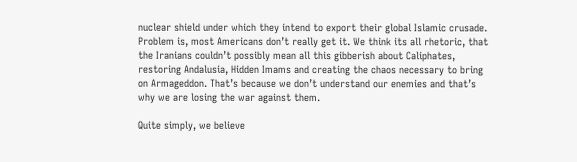nuclear shield under which they intend to export their global Islamic crusade. Problem is, most Americans don’t really get it. We think its all rhetoric, that the Iranians couldn’t possibly mean all this gibberish about Caliphates, restoring Andalusia, Hidden Imams and creating the chaos necessary to bring on Armageddon. That’s because we don’t understand our enemies and that’s why we are losing the war against them.

Quite simply, we believe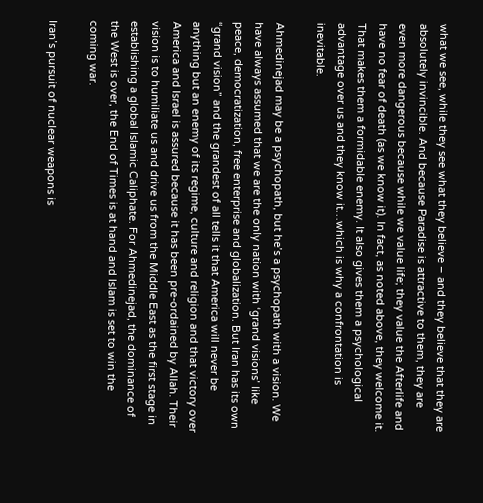what we see, while they see what they believe – and they believe that they are absolutely invincible. And because Paradise is attractive to them, they are even more dangerous because while we value life; they value the Afterlife and have no fear of death (as we know it). In fact, as noted above, they welcome it. That makes them a formidable enemy. It also gives them a psychological advantage over us and they know it…which is why a confrontation is inevitable.

Ahmedinejad may be a psychopath, but he’s a psychopath with a vision. We have always assumed that we are the only nation with ‘grand visions’ like peace, democratization, free enterprise and globalization. But Iran has its own “grand vision” and the grandest of all tells it that America will never be anything but an enemy of its regime, culture and religion and that victory over America and Israel is assured because it has been pre-ordained by Allah. Their vision is to humiliate us and drive us from the Middle East as the first stage in establishing a global Islamic Caliphate. For Ahmedinejad, the dominance of the West is over, the End of Times is at hand and Islam is set to win the coming war.

Iran’s pursuit of nuclear weapons is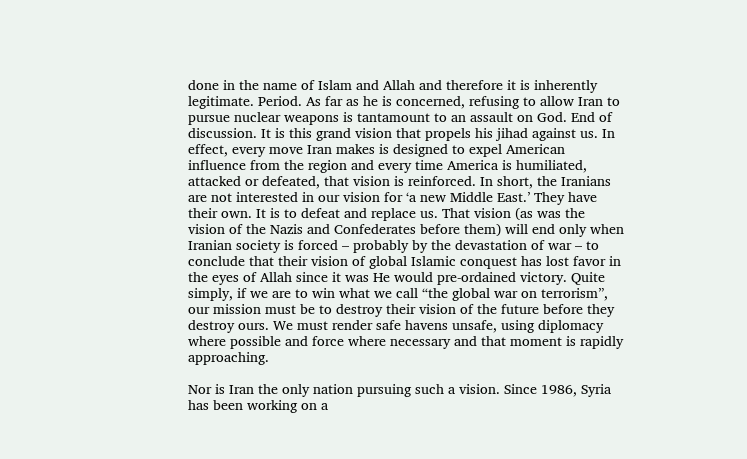done in the name of Islam and Allah and therefore it is inherently legitimate. Period. As far as he is concerned, refusing to allow Iran to pursue nuclear weapons is tantamount to an assault on God. End of discussion. It is this grand vision that propels his jihad against us. In effect, every move Iran makes is designed to expel American influence from the region and every time America is humiliated, attacked or defeated, that vision is reinforced. In short, the Iranians are not interested in our vision for ‘a new Middle East.’ They have their own. It is to defeat and replace us. That vision (as was the vision of the Nazis and Confederates before them) will end only when Iranian society is forced – probably by the devastation of war – to conclude that their vision of global Islamic conquest has lost favor in the eyes of Allah since it was He would pre-ordained victory. Quite simply, if we are to win what we call “the global war on terrorism”, our mission must be to destroy their vision of the future before they destroy ours. We must render safe havens unsafe, using diplomacy where possible and force where necessary and that moment is rapidly approaching.

Nor is Iran the only nation pursuing such a vision. Since 1986, Syria has been working on a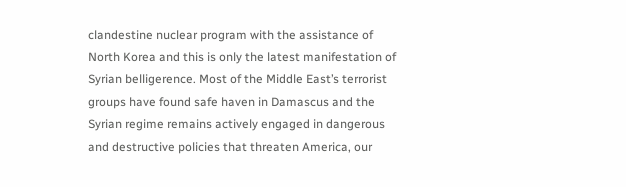clandestine nuclear program with the assistance of North Korea and this is only the latest manifestation of Syrian belligerence. Most of the Middle East’s terrorist groups have found safe haven in Damascus and the Syrian regime remains actively engaged in dangerous and destructive policies that threaten America, our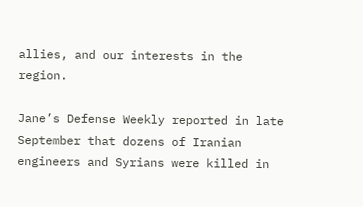allies, and our interests in the region.

Jane’s Defense Weekly reported in late September that dozens of Iranian engineers and Syrians were killed in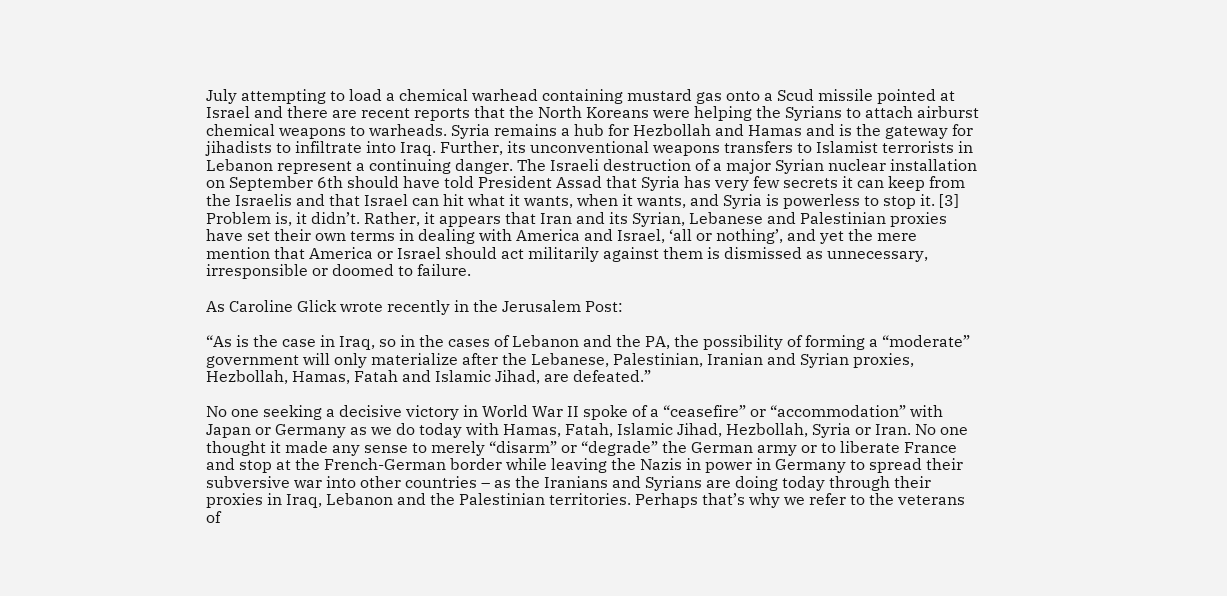July attempting to load a chemical warhead containing mustard gas onto a Scud missile pointed at Israel and there are recent reports that the North Koreans were helping the Syrians to attach airburst chemical weapons to warheads. Syria remains a hub for Hezbollah and Hamas and is the gateway for jihadists to infiltrate into Iraq. Further, its unconventional weapons transfers to Islamist terrorists in Lebanon represent a continuing danger. The Israeli destruction of a major Syrian nuclear installation on September 6th should have told President Assad that Syria has very few secrets it can keep from the Israelis and that Israel can hit what it wants, when it wants, and Syria is powerless to stop it. [3] Problem is, it didn’t. Rather, it appears that Iran and its Syrian, Lebanese and Palestinian proxies have set their own terms in dealing with America and Israel, ‘all or nothing’, and yet the mere mention that America or Israel should act militarily against them is dismissed as unnecessary, irresponsible or doomed to failure.

As Caroline Glick wrote recently in the Jerusalem Post:

“As is the case in Iraq, so in the cases of Lebanon and the PA, the possibility of forming a “moderate” government will only materialize after the Lebanese, Palestinian, Iranian and Syrian proxies, Hezbollah, Hamas, Fatah and Islamic Jihad, are defeated.”

No one seeking a decisive victory in World War II spoke of a “ceasefire” or “accommodation” with Japan or Germany as we do today with Hamas, Fatah, Islamic Jihad, Hezbollah, Syria or Iran. No one thought it made any sense to merely “disarm” or “degrade” the German army or to liberate France and stop at the French-German border while leaving the Nazis in power in Germany to spread their subversive war into other countries – as the Iranians and Syrians are doing today through their proxies in Iraq, Lebanon and the Palestinian territories. Perhaps that’s why we refer to the veterans of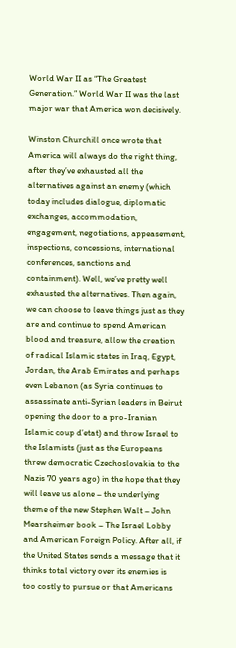World War II as “The Greatest Generation.” World War II was the last major war that America won decisively.

Winston Churchill once wrote that America will always do the right thing, after they’ve exhausted all the alternatives against an enemy (which today includes dialogue, diplomatic exchanges, accommodation, engagement, negotiations, appeasement, inspections, concessions, international conferences, sanctions and containment). Well, we’ve pretty well exhausted the alternatives. Then again, we can choose to leave things just as they are and continue to spend American blood and treasure, allow the creation of radical Islamic states in Iraq, Egypt, Jordan, the Arab Emirates and perhaps even Lebanon (as Syria continues to assassinate anti-Syrian leaders in Beirut opening the door to a pro-Iranian Islamic coup d’etat) and throw Israel to the Islamists (just as the Europeans threw democratic Czechoslovakia to the Nazis 70 years ago) in the hope that they will leave us alone – the underlying theme of the new Stephen Walt – John Mearsheimer book – The Israel Lobby and American Foreign Policy. After all, if the United States sends a message that it thinks total victory over its enemies is too costly to pursue or that Americans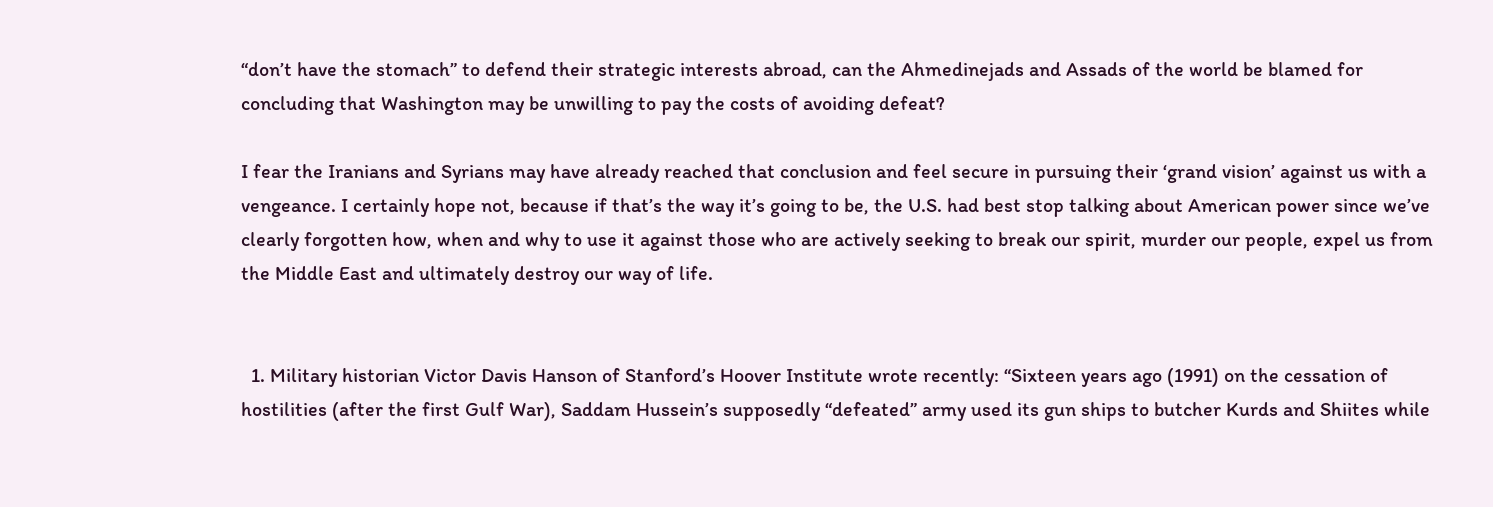“don’t have the stomach” to defend their strategic interests abroad, can the Ahmedinejads and Assads of the world be blamed for concluding that Washington may be unwilling to pay the costs of avoiding defeat?

I fear the Iranians and Syrians may have already reached that conclusion and feel secure in pursuing their ‘grand vision’ against us with a vengeance. I certainly hope not, because if that’s the way it’s going to be, the U.S. had best stop talking about American power since we’ve clearly forgotten how, when and why to use it against those who are actively seeking to break our spirit, murder our people, expel us from the Middle East and ultimately destroy our way of life.


  1. Military historian Victor Davis Hanson of Stanford’s Hoover Institute wrote recently: “Sixteen years ago (1991) on the cessation of hostilities (after the first Gulf War), Saddam Hussein’s supposedly “defeated” army used its gun ships to butcher Kurds and Shiites while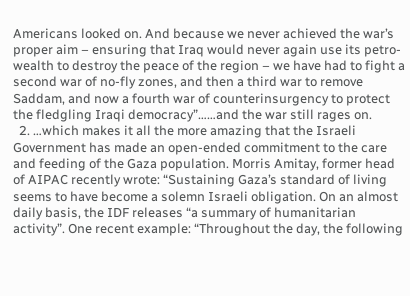Americans looked on. And because we never achieved the war’s proper aim – ensuring that Iraq would never again use its petro-wealth to destroy the peace of the region – we have had to fight a second war of no-fly zones, and then a third war to remove Saddam, and now a fourth war of counterinsurgency to protect the fledgling Iraqi democracy”……and the war still rages on.
  2. …which makes it all the more amazing that the Israeli Government has made an open-ended commitment to the care and feeding of the Gaza population. Morris Amitay, former head of AIPAC recently wrote: “Sustaining Gaza’s standard of living seems to have become a solemn Israeli obligation. On an almost daily basis, the IDF releases “a summary of humanitarian activity”. One recent example: “Throughout the day, the following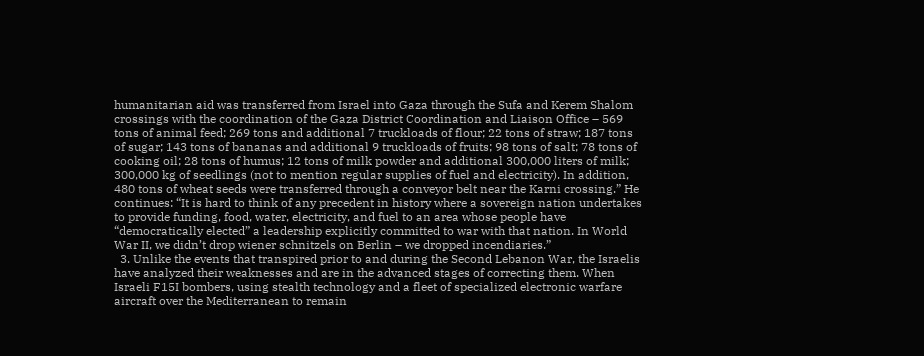humanitarian aid was transferred from Israel into Gaza through the Sufa and Kerem Shalom crossings with the coordination of the Gaza District Coordination and Liaison Office – 569 tons of animal feed; 269 tons and additional 7 truckloads of flour; 22 tons of straw; 187 tons of sugar; 143 tons of bananas and additional 9 truckloads of fruits; 98 tons of salt; 78 tons of cooking oil; 28 tons of humus; 12 tons of milk powder and additional 300,000 liters of milk; 300,000 kg of seedlings (not to mention regular supplies of fuel and electricity). In addition, 480 tons of wheat seeds were transferred through a conveyor belt near the Karni crossing.” He continues: “It is hard to think of any precedent in history where a sovereign nation undertakes to provide funding, food, water, electricity, and fuel to an area whose people have “democratically elected” a leadership explicitly committed to war with that nation. In World War II, we didn’t drop wiener schnitzels on Berlin – we dropped incendiaries.”
  3. Unlike the events that transpired prior to and during the Second Lebanon War, the Israelis have analyzed their weaknesses and are in the advanced stages of correcting them. When Israeli F15I bombers, using stealth technology and a fleet of specialized electronic warfare aircraft over the Mediterranean to remain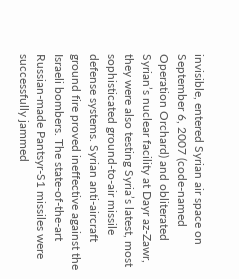invisible, entered Syrian air space on September 6, 2007 (code-named Operation Orchard) and obliterated Syrian’s nuclear facility at Dayr az-Zawr, they were also testing Syria’s latest, most sophisticated ground-to-air missile defense systems. Syrian anti-aircraft ground fire proved ineffective against the Israeli bombers. The state-of-the-art Russian-made Pantsyr-S1 missiles were successfully jammed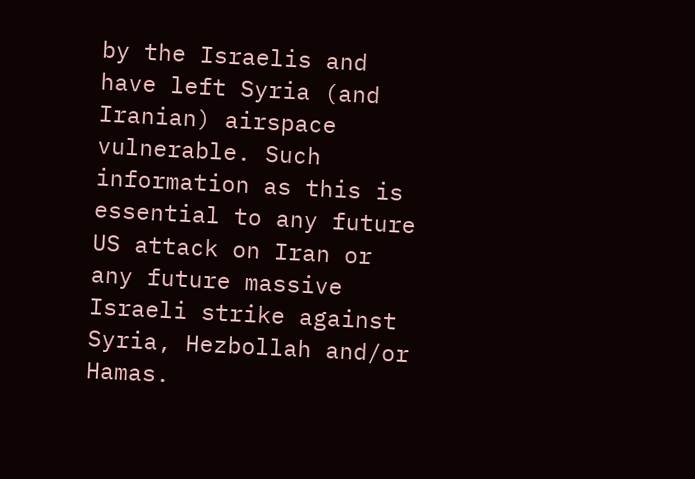by the Israelis and have left Syria (and Iranian) airspace vulnerable. Such information as this is essential to any future US attack on Iran or any future massive Israeli strike against Syria, Hezbollah and/or Hamas.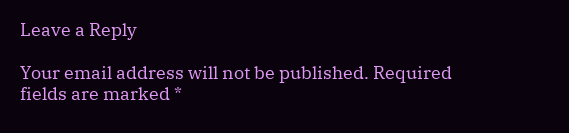Leave a Reply

Your email address will not be published. Required fields are marked *